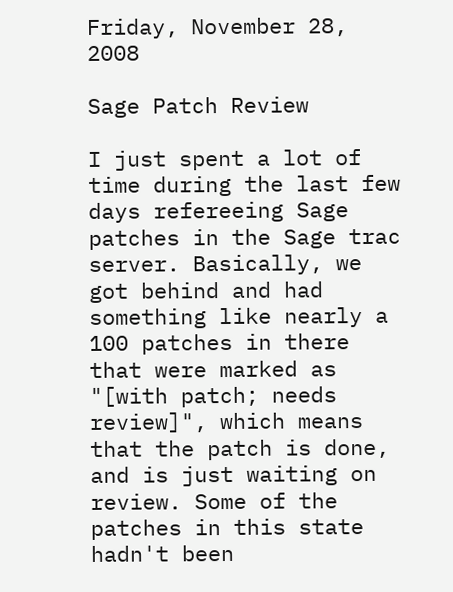Friday, November 28, 2008

Sage Patch Review

I just spent a lot of time during the last few days refereeing Sage patches in the Sage trac server. Basically, we got behind and had something like nearly a 100 patches in there that were marked as "[with patch; needs review]", which means that the patch is done, and is just waiting on review. Some of the patches in this state hadn't been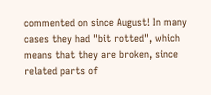commented on since August! In many cases they had "bit rotted", which means that they are broken, since related parts of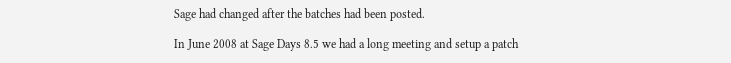Sage had changed after the batches had been posted.

In June 2008 at Sage Days 8.5 we had a long meeting and setup a patch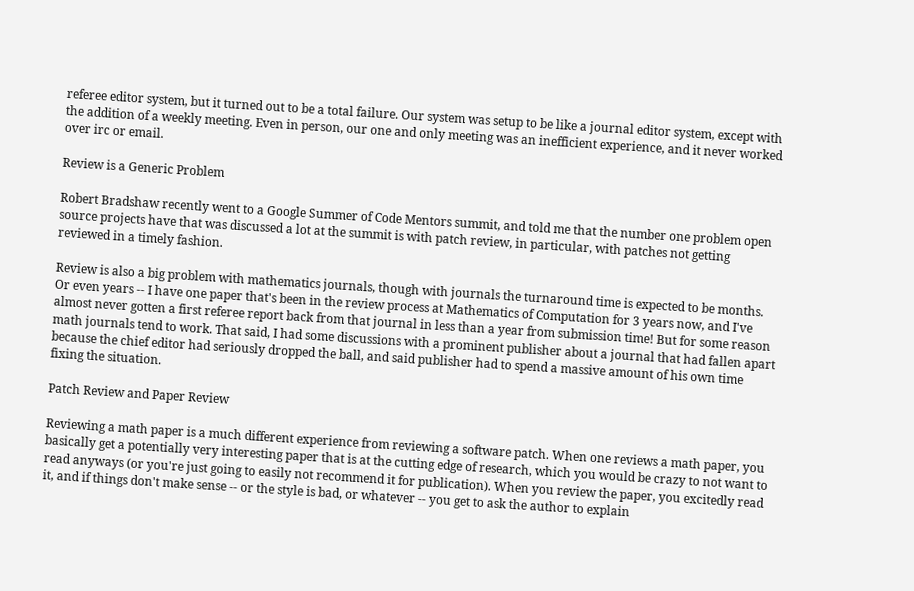referee editor system, but it turned out to be a total failure. Our system was setup to be like a journal editor system, except with the addition of a weekly meeting. Even in person, our one and only meeting was an inefficient experience, and it never worked over irc or email.

Review is a Generic Problem

Robert Bradshaw recently went to a Google Summer of Code Mentors summit, and told me that the number one problem open source projects have that was discussed a lot at the summit is with patch review, in particular, with patches not getting reviewed in a timely fashion.

Review is also a big problem with mathematics journals, though with journals the turnaround time is expected to be months. Or even years -- I have one paper that's been in the review process at Mathematics of Computation for 3 years now, and I've almost never gotten a first referee report back from that journal in less than a year from submission time! But for some reason math journals tend to work. That said, I had some discussions with a prominent publisher about a journal that had fallen apart because the chief editor had seriously dropped the ball, and said publisher had to spend a massive amount of his own time fixing the situation.

Patch Review and Paper Review

Reviewing a math paper is a much different experience from reviewing a software patch. When one reviews a math paper, you basically get a potentially very interesting paper that is at the cutting edge of research, which you would be crazy to not want to read anyways (or you're just going to easily not recommend it for publication). When you review the paper, you excitedly read it, and if things don't make sense -- or the style is bad, or whatever -- you get to ask the author to explain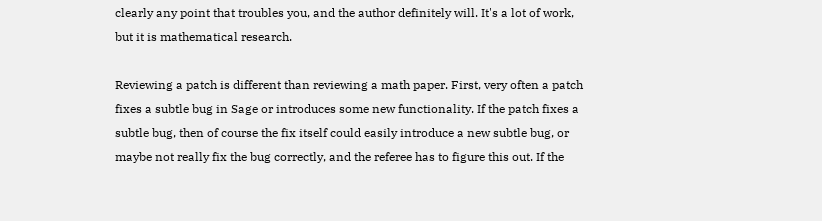clearly any point that troubles you, and the author definitely will. It's a lot of work, but it is mathematical research.

Reviewing a patch is different than reviewing a math paper. First, very often a patch fixes a subtle bug in Sage or introduces some new functionality. If the patch fixes a subtle bug, then of course the fix itself could easily introduce a new subtle bug, or maybe not really fix the bug correctly, and the referee has to figure this out. If the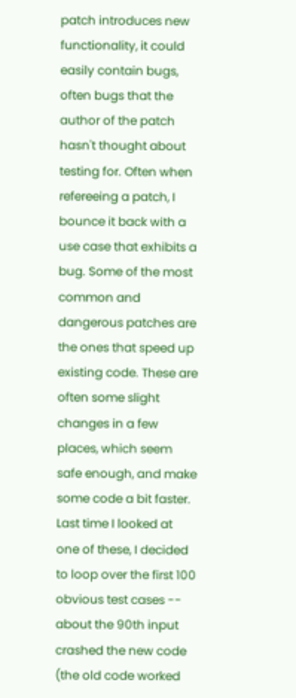patch introduces new functionality, it could easily contain bugs, often bugs that the author of the patch hasn't thought about testing for. Often when refereeing a patch, I bounce it back with a use case that exhibits a bug. Some of the most common and dangerous patches are the ones that speed up existing code. These are often some slight changes in a few places, which seem safe enough, and make some code a bit faster. Last time I looked at one of these, I decided to loop over the first 100 obvious test cases -- about the 90th input crashed the new code (the old code worked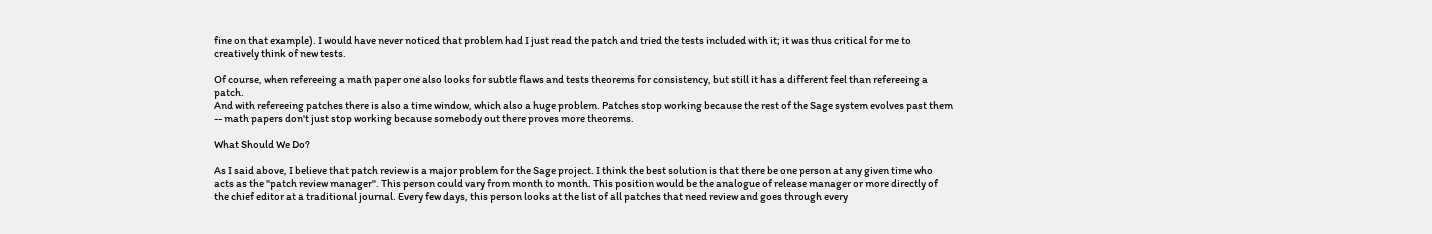fine on that example). I would have never noticed that problem had I just read the patch and tried the tests included with it; it was thus critical for me to creatively think of new tests.

Of course, when refereeing a math paper one also looks for subtle flaws and tests theorems for consistency, but still it has a different feel than refereeing a patch.
And with refereeing patches there is also a time window, which also a huge problem. Patches stop working because the rest of the Sage system evolves past them -- math papers don't just stop working because somebody out there proves more theorems.

What Should We Do?

As I said above, I believe that patch review is a major problem for the Sage project. I think the best solution is that there be one person at any given time who acts as the "patch review manager". This person could vary from month to month. This position would be the analogue of release manager or more directly of the chief editor at a traditional journal. Every few days, this person looks at the list of all patches that need review and goes through every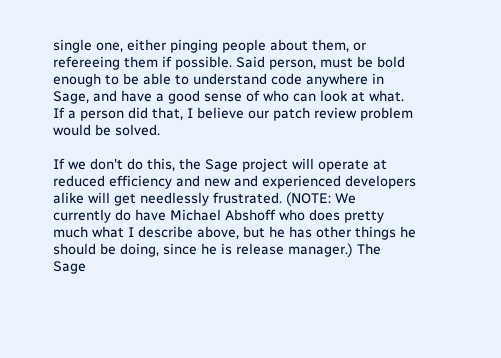single one, either pinging people about them, or refereeing them if possible. Said person, must be bold enough to be able to understand code anywhere in Sage, and have a good sense of who can look at what. If a person did that, I believe our patch review problem would be solved.

If we don't do this, the Sage project will operate at reduced efficiency and new and experienced developers alike will get needlessly frustrated. (NOTE: We currently do have Michael Abshoff who does pretty much what I describe above, but he has other things he should be doing, since he is release manager.) The Sage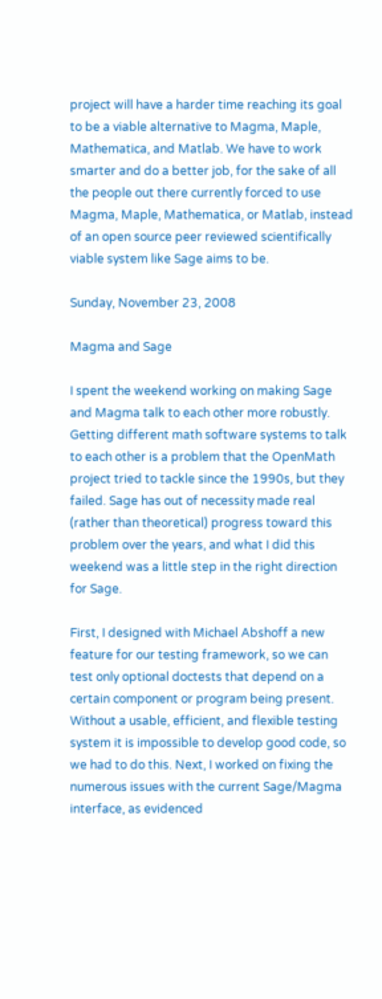project will have a harder time reaching its goal to be a viable alternative to Magma, Maple, Mathematica, and Matlab. We have to work smarter and do a better job, for the sake of all the people out there currently forced to use Magma, Maple, Mathematica, or Matlab, instead of an open source peer reviewed scientifically viable system like Sage aims to be.

Sunday, November 23, 2008

Magma and Sage

I spent the weekend working on making Sage and Magma talk to each other more robustly. Getting different math software systems to talk to each other is a problem that the OpenMath project tried to tackle since the 1990s, but they failed. Sage has out of necessity made real (rather than theoretical) progress toward this problem over the years, and what I did this weekend was a little step in the right direction for Sage.

First, I designed with Michael Abshoff a new feature for our testing framework, so we can test only optional doctests that depend on a certain component or program being present. Without a usable, efficient, and flexible testing system it is impossible to develop good code, so we had to do this. Next, I worked on fixing the numerous issues with the current Sage/Magma interface, as evidenced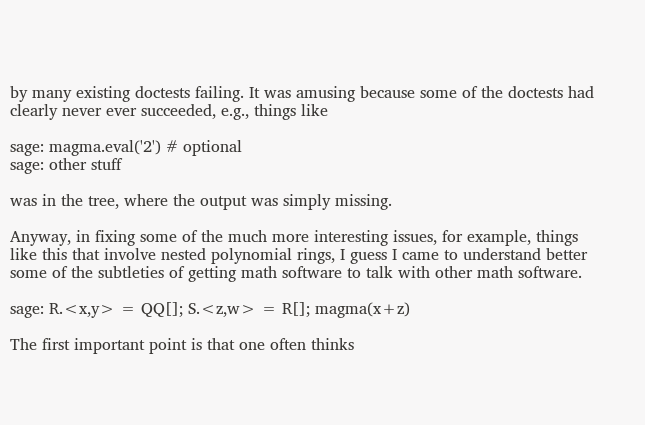by many existing doctests failing. It was amusing because some of the doctests had clearly never ever succeeded, e.g., things like

sage: magma.eval('2') # optional
sage: other stuff

was in the tree, where the output was simply missing.

Anyway, in fixing some of the much more interesting issues, for example, things like this that involve nested polynomial rings, I guess I came to understand better some of the subtleties of getting math software to talk with other math software.

sage: R.<x,y> = QQ[]; S.<z,w> = R[]; magma(x+z)

The first important point is that one often thinks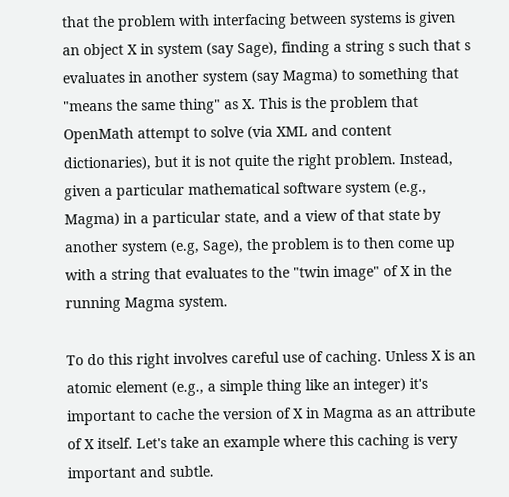that the problem with interfacing between systems is given an object X in system (say Sage), finding a string s such that s evaluates in another system (say Magma) to something that "means the same thing" as X. This is the problem that OpenMath attempt to solve (via XML and content dictionaries), but it is not quite the right problem. Instead, given a particular mathematical software system (e.g., Magma) in a particular state, and a view of that state by another system (e.g, Sage), the problem is to then come up with a string that evaluates to the "twin image" of X in the running Magma system.

To do this right involves careful use of caching. Unless X is an atomic element (e.g., a simple thing like an integer) it's important to cache the version of X in Magma as an attribute of X itself. Let's take an example where this caching is very important and subtle.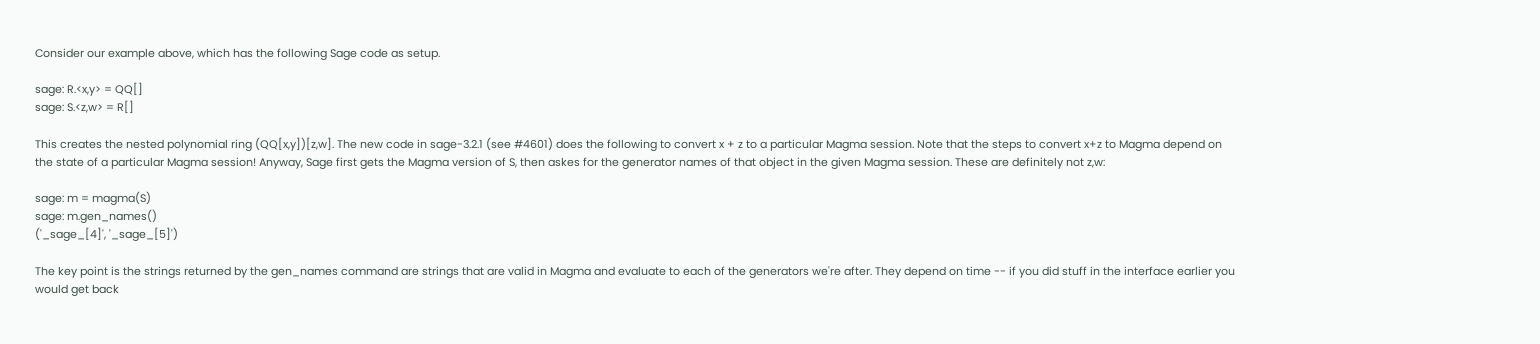Consider our example above, which has the following Sage code as setup.

sage: R.<x,y> = QQ[]
sage: S.<z,w> = R[]

This creates the nested polynomial ring (QQ[x,y])[z,w]. The new code in sage-3.2.1 (see #4601) does the following to convert x + z to a particular Magma session. Note that the steps to convert x+z to Magma depend on the state of a particular Magma session! Anyway, Sage first gets the Magma version of S, then askes for the generator names of that object in the given Magma session. These are definitely not z,w:

sage: m = magma(S)
sage: m.gen_names()
('_sage_[4]', '_sage_[5]')

The key point is the strings returned by the gen_names command are strings that are valid in Magma and evaluate to each of the generators we're after. They depend on time -- if you did stuff in the interface earlier you would get back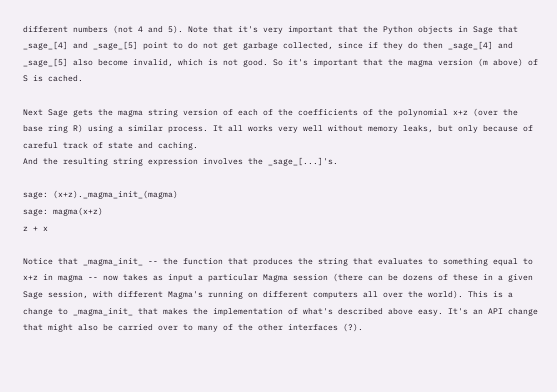different numbers (not 4 and 5). Note that it's very important that the Python objects in Sage that _sage_[4] and _sage_[5] point to do not get garbage collected, since if they do then _sage_[4] and _sage_[5] also become invalid, which is not good. So it's important that the magma version (m above) of S is cached.

Next Sage gets the magma string version of each of the coefficients of the polynomial x+z (over the base ring R) using a similar process. It all works very well without memory leaks, but only because of careful track of state and caching.
And the resulting string expression involves the _sage_[...]'s.

sage: (x+z)._magma_init_(magma)
sage: magma(x+z)
z + x

Notice that _magma_init_ -- the function that produces the string that evaluates to something equal to x+z in magma -- now takes as input a particular Magma session (there can be dozens of these in a given Sage session, with different Magma's running on different computers all over the world). This is a change to _magma_init_ that makes the implementation of what's described above easy. It's an API change that might also be carried over to many of the other interfaces (?).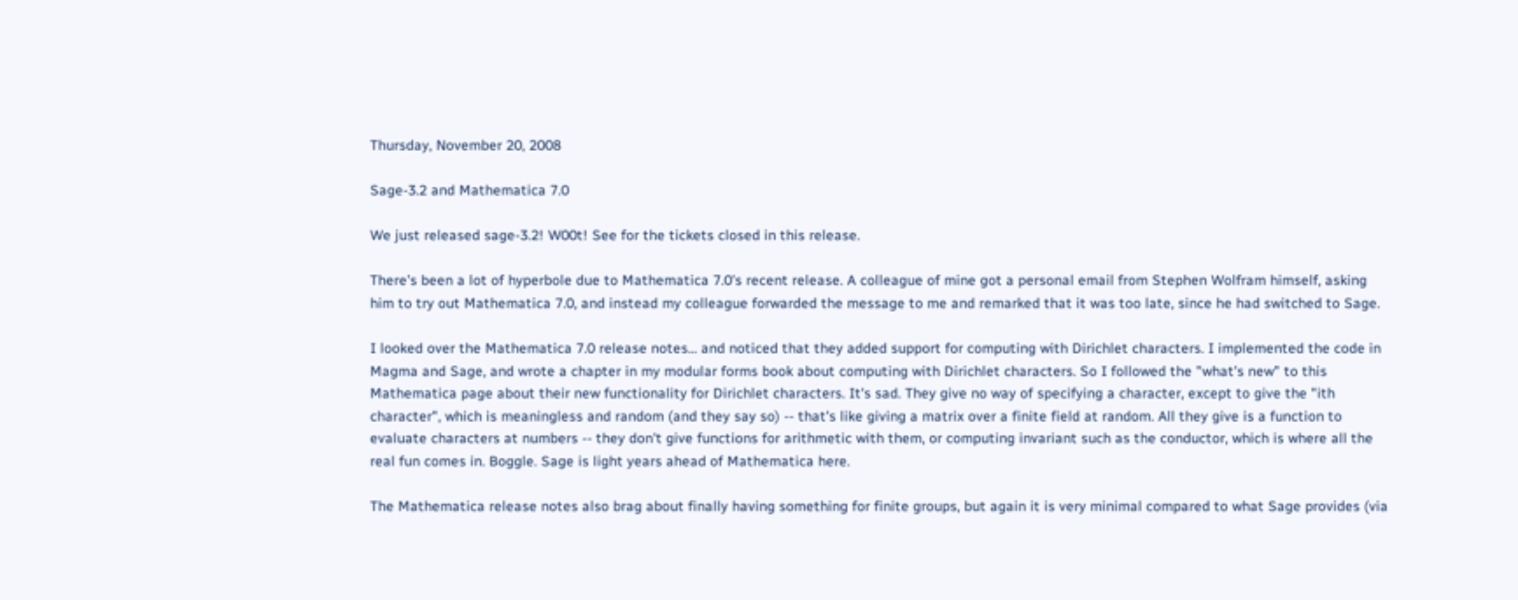Thursday, November 20, 2008

Sage-3.2 and Mathematica 7.0

We just released sage-3.2! W00t! See for the tickets closed in this release.

There's been a lot of hyperbole due to Mathematica 7.0's recent release. A colleague of mine got a personal email from Stephen Wolfram himself, asking him to try out Mathematica 7.0, and instead my colleague forwarded the message to me and remarked that it was too late, since he had switched to Sage.

I looked over the Mathematica 7.0 release notes... and noticed that they added support for computing with Dirichlet characters. I implemented the code in Magma and Sage, and wrote a chapter in my modular forms book about computing with Dirichlet characters. So I followed the "what's new" to this Mathematica page about their new functionality for Dirichlet characters. It's sad. They give no way of specifying a character, except to give the "ith character", which is meaningless and random (and they say so) -- that's like giving a matrix over a finite field at random. All they give is a function to evaluate characters at numbers -- they don't give functions for arithmetic with them, or computing invariant such as the conductor, which is where all the real fun comes in. Boggle. Sage is light years ahead of Mathematica here.

The Mathematica release notes also brag about finally having something for finite groups, but again it is very minimal compared to what Sage provides (via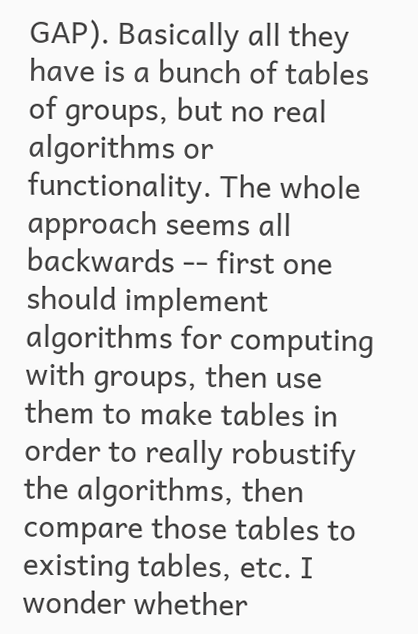GAP). Basically all they have is a bunch of tables of groups, but no real algorithms or functionality. The whole approach seems all backwards -- first one should implement algorithms for computing with groups, then use them to make tables in order to really robustify the algorithms, then compare those tables to existing tables, etc. I wonder whether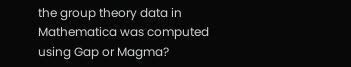the group theory data in Mathematica was computed using Gap or Magma?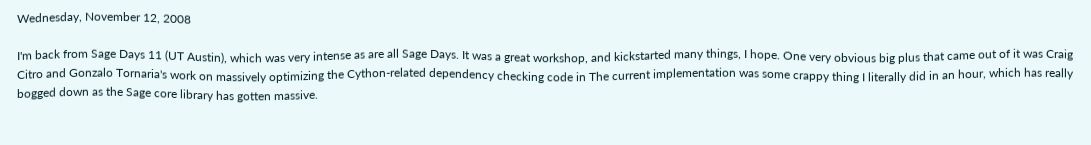Wednesday, November 12, 2008

I'm back from Sage Days 11 (UT Austin), which was very intense as are all Sage Days. It was a great workshop, and kickstarted many things, I hope. One very obvious big plus that came out of it was Craig Citro and Gonzalo Tornaria's work on massively optimizing the Cython-related dependency checking code in The current implementation was some crappy thing I literally did in an hour, which has really bogged down as the Sage core library has gotten massive.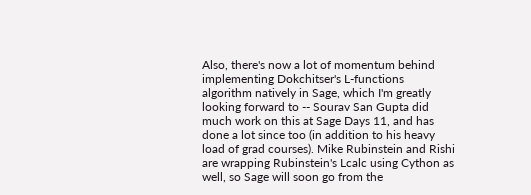Also, there's now a lot of momentum behind implementing Dokchitser's L-functions algorithm natively in Sage, which I'm greatly looking forward to -- Sourav San Gupta did much work on this at Sage Days 11, and has done a lot since too (in addition to his heavy load of grad courses). Mike Rubinstein and Rishi are wrapping Rubinstein's Lcalc using Cython as well, so Sage will soon go from the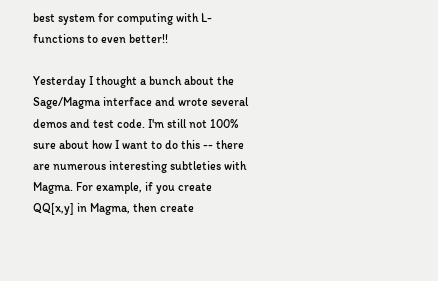best system for computing with L-functions to even better!!

Yesterday I thought a bunch about the Sage/Magma interface and wrote several demos and test code. I'm still not 100% sure about how I want to do this -- there are numerous interesting subtleties with Magma. For example, if you create QQ[x,y] in Magma, then create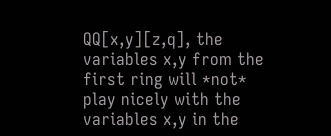QQ[x,y][z,q], the variables x,y from the first ring will *not* play nicely with the variables x,y in the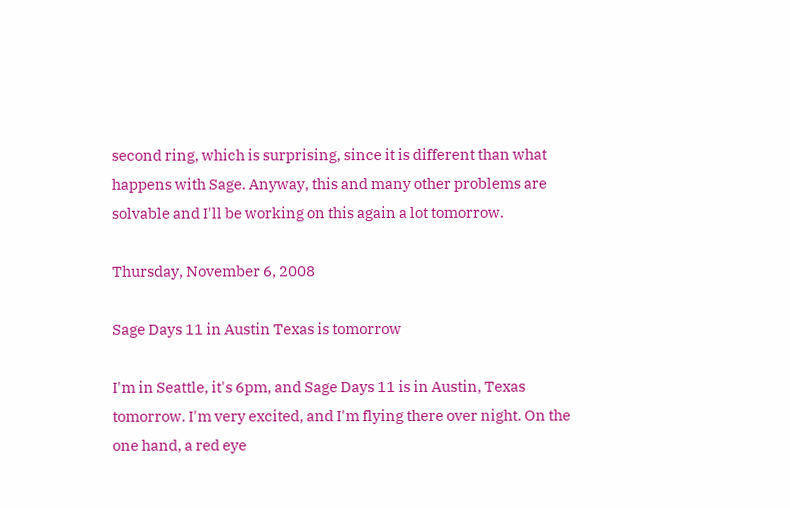second ring, which is surprising, since it is different than what happens with Sage. Anyway, this and many other problems are solvable and I'll be working on this again a lot tomorrow.

Thursday, November 6, 2008

Sage Days 11 in Austin Texas is tomorrow

I'm in Seattle, it's 6pm, and Sage Days 11 is in Austin, Texas tomorrow. I'm very excited, and I'm flying there over night. On the one hand, a red eye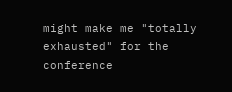might make me "totally exhausted" for the conference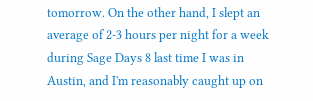tomorrow. On the other hand, I slept an average of 2-3 hours per night for a week during Sage Days 8 last time I was in Austin, and I'm reasonably caught up on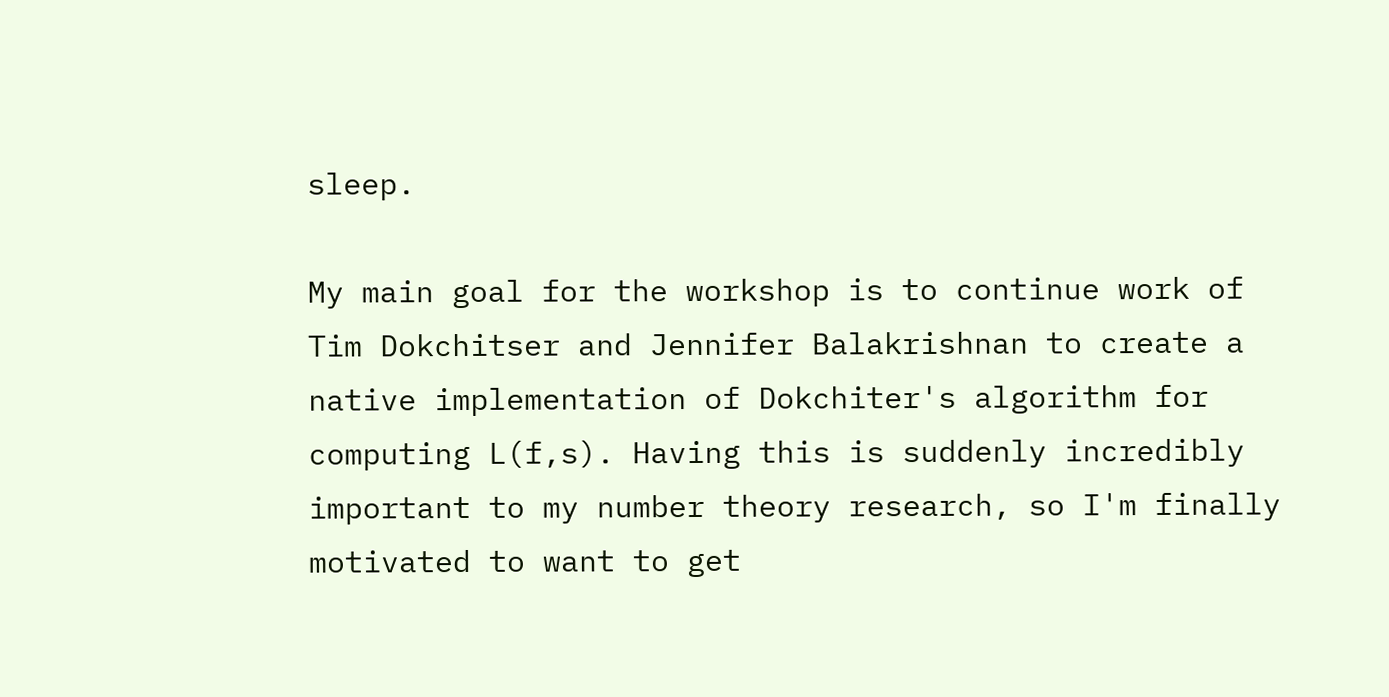sleep.

My main goal for the workshop is to continue work of Tim Dokchitser and Jennifer Balakrishnan to create a native implementation of Dokchiter's algorithm for computing L(f,s). Having this is suddenly incredibly important to my number theory research, so I'm finally motivated to want to get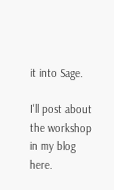it into Sage.

I'll post about the workshop in my blog here.